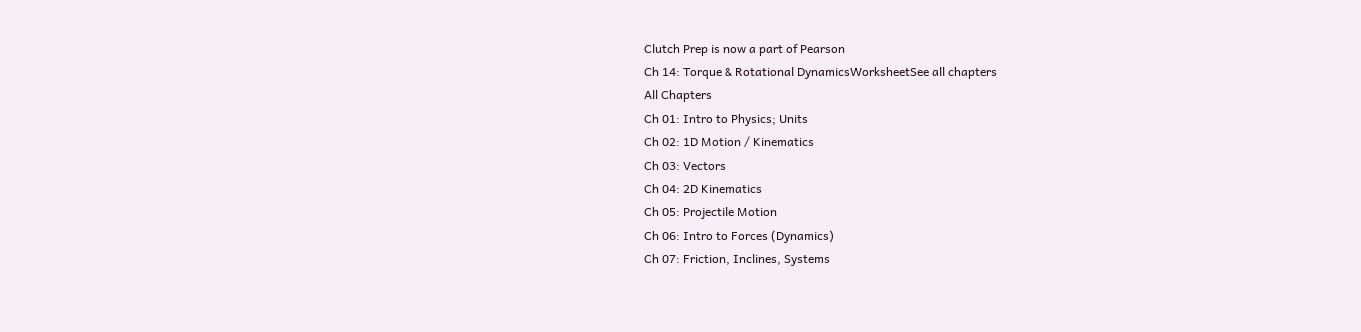Clutch Prep is now a part of Pearson
Ch 14: Torque & Rotational DynamicsWorksheetSee all chapters
All Chapters
Ch 01: Intro to Physics; Units
Ch 02: 1D Motion / Kinematics
Ch 03: Vectors
Ch 04: 2D Kinematics
Ch 05: Projectile Motion
Ch 06: Intro to Forces (Dynamics)
Ch 07: Friction, Inclines, Systems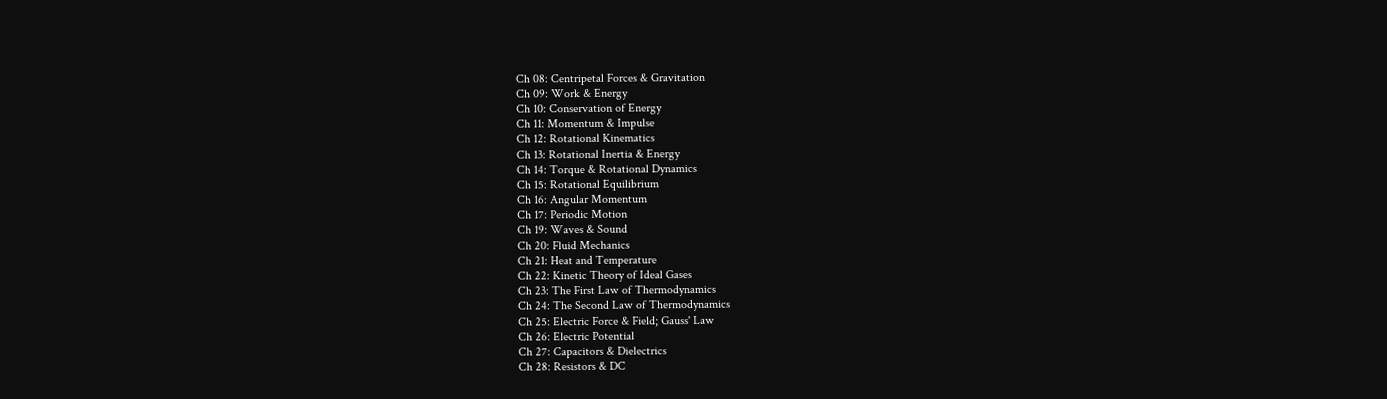Ch 08: Centripetal Forces & Gravitation
Ch 09: Work & Energy
Ch 10: Conservation of Energy
Ch 11: Momentum & Impulse
Ch 12: Rotational Kinematics
Ch 13: Rotational Inertia & Energy
Ch 14: Torque & Rotational Dynamics
Ch 15: Rotational Equilibrium
Ch 16: Angular Momentum
Ch 17: Periodic Motion
Ch 19: Waves & Sound
Ch 20: Fluid Mechanics
Ch 21: Heat and Temperature
Ch 22: Kinetic Theory of Ideal Gases
Ch 23: The First Law of Thermodynamics
Ch 24: The Second Law of Thermodynamics
Ch 25: Electric Force & Field; Gauss' Law
Ch 26: Electric Potential
Ch 27: Capacitors & Dielectrics
Ch 28: Resistors & DC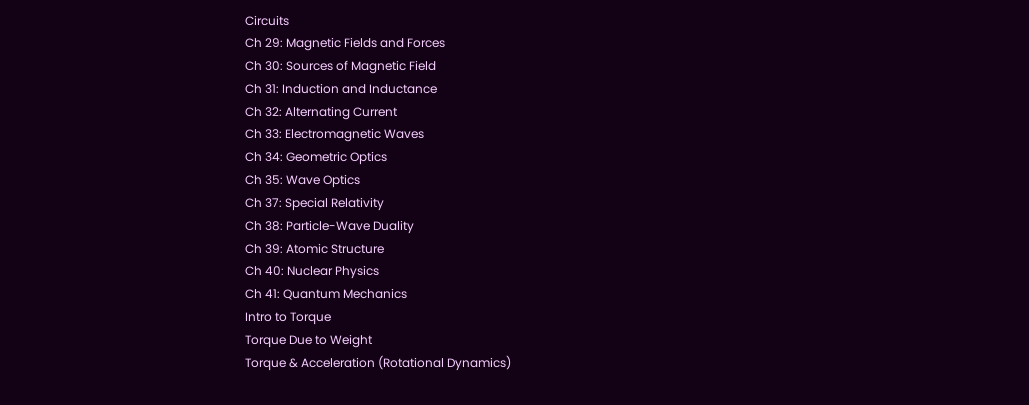Circuits
Ch 29: Magnetic Fields and Forces
Ch 30: Sources of Magnetic Field
Ch 31: Induction and Inductance
Ch 32: Alternating Current
Ch 33: Electromagnetic Waves
Ch 34: Geometric Optics
Ch 35: Wave Optics
Ch 37: Special Relativity
Ch 38: Particle-Wave Duality
Ch 39: Atomic Structure
Ch 40: Nuclear Physics
Ch 41: Quantum Mechanics
Intro to Torque
Torque Due to Weight
Torque & Acceleration (Rotational Dynamics)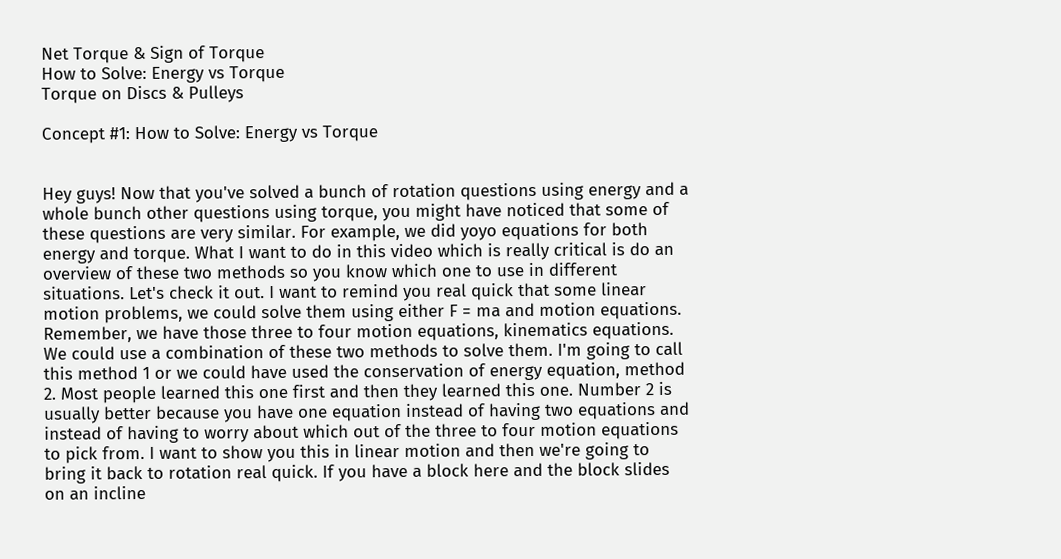Net Torque & Sign of Torque
How to Solve: Energy vs Torque
Torque on Discs & Pulleys

Concept #1: How to Solve: Energy vs Torque


Hey guys! Now that you've solved a bunch of rotation questions using energy and a whole bunch other questions using torque, you might have noticed that some of these questions are very similar. For example, we did yoyo equations for both energy and torque. What I want to do in this video which is really critical is do an overview of these two methods so you know which one to use in different situations. Let's check it out. I want to remind you real quick that some linear motion problems, we could solve them using either F = ma and motion equations. Remember, we have those three to four motion equations, kinematics equations. We could use a combination of these two methods to solve them. I'm going to call this method 1 or we could have used the conservation of energy equation, method 2. Most people learned this one first and then they learned this one. Number 2 is usually better because you have one equation instead of having two equations and instead of having to worry about which out of the three to four motion equations to pick from. I want to show you this in linear motion and then we're going to bring it back to rotation real quick. If you have a block here and the block slides on an incline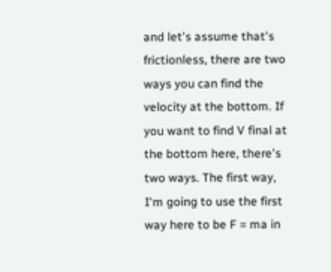and let's assume that's frictionless, there are two ways you can find the velocity at the bottom. If you want to find V final at the bottom here, there's two ways. The first way, I'm going to use the first way here to be F = ma in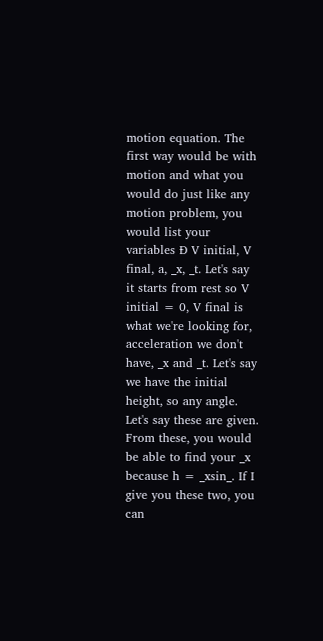motion equation. The first way would be with motion and what you would do just like any motion problem, you would list your variables Ð V initial, V final, a, _x, _t. Let's say it starts from rest so V initial = 0, V final is what we're looking for, acceleration we don't have, _x and _t. Let's say we have the initial height, so any angle. Let's say these are given. From these, you would be able to find your _x because h = _xsin_. If I give you these two, you can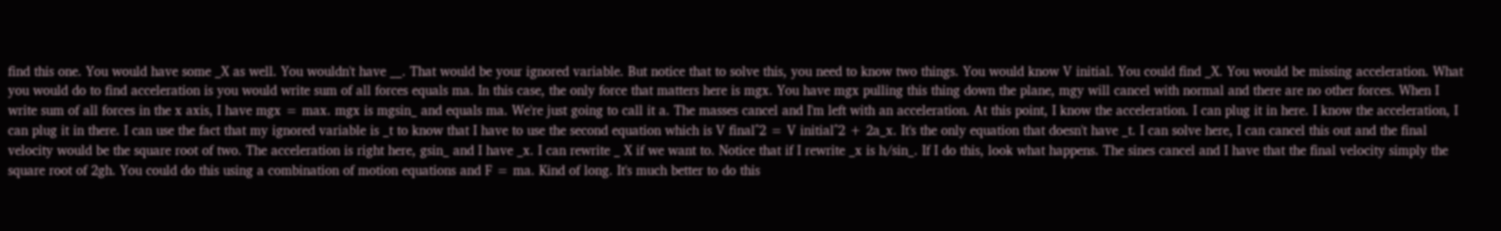find this one. You would have some _X as well. You wouldn't have __. That would be your ignored variable. But notice that to solve this, you need to know two things. You would know V initial. You could find _X. You would be missing acceleration. What you would do to find acceleration is you would write sum of all forces equals ma. In this case, the only force that matters here is mgx. You have mgx pulling this thing down the plane, mgy will cancel with normal and there are no other forces. When I write sum of all forces in the x axis, I have mgx = max. mgx is mgsin_ and equals ma. We're just going to call it a. The masses cancel and I'm left with an acceleration. At this point, I know the acceleration. I can plug it in here. I know the acceleration, I can plug it in there. I can use the fact that my ignored variable is _t to know that I have to use the second equation which is V final^2 = V initial^2 + 2a_x. It's the only equation that doesn't have _t. I can solve here, I can cancel this out and the final velocity would be the square root of two. The acceleration is right here, gsin_ and I have _x. I can rewrite _ X if we want to. Notice that if I rewrite _x is h/sin_. If I do this, look what happens. The sines cancel and I have that the final velocity simply the square root of 2gh. You could do this using a combination of motion equations and F = ma. Kind of long. It's much better to do this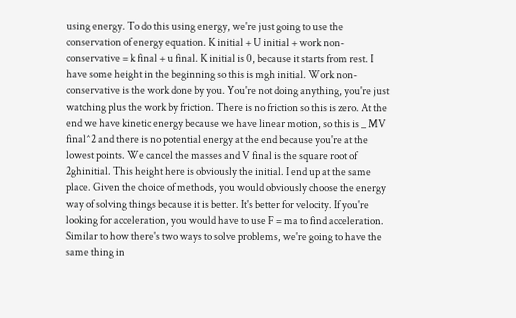using energy. To do this using energy, we're just going to use the conservation of energy equation. K initial + U initial + work non-conservative = k final + u final. K initial is 0, because it starts from rest. I have some height in the beginning so this is mgh initial. Work non-conservative is the work done by you. You're not doing anything, you're just watching plus the work by friction. There is no friction so this is zero. At the end we have kinetic energy because we have linear motion, so this is _ MV final^2 and there is no potential energy at the end because you're at the lowest points. We cancel the masses and V final is the square root of 2ghinitial. This height here is obviously the initial. I end up at the same place. Given the choice of methods, you would obviously choose the energy way of solving things because it is better. It's better for velocity. If you're looking for acceleration, you would have to use F = ma to find acceleration. Similar to how there's two ways to solve problems, we're going to have the same thing in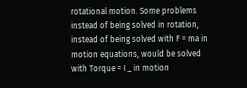rotational motion. Some problems instead of being solved in rotation, instead of being solved with F = ma in motion equations, would be solved with Torque = I _ in motion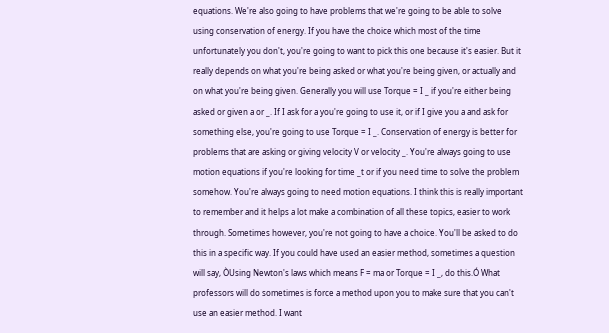equations. We're also going to have problems that we're going to be able to solve using conservation of energy. If you have the choice which most of the time unfortunately you don't, you're going to want to pick this one because it's easier. But it really depends on what you're being asked or what you're being given, or actually and on what you're being given. Generally you will use Torque = I _ if you're either being asked or given a or _. If I ask for a you're going to use it, or if I give you a and ask for something else, you're going to use Torque = I _. Conservation of energy is better for problems that are asking or giving velocity V or velocity _. You're always going to use motion equations if you're looking for time _t or if you need time to solve the problem somehow. You're always going to need motion equations. I think this is really important to remember and it helps a lot make a combination of all these topics, easier to work through. Sometimes however, you're not going to have a choice. You'll be asked to do this in a specific way. If you could have used an easier method, sometimes a question will say, ÒUsing Newton's laws which means F = ma or Torque = I _, do this.Ó What professors will do sometimes is force a method upon you to make sure that you can't use an easier method. I want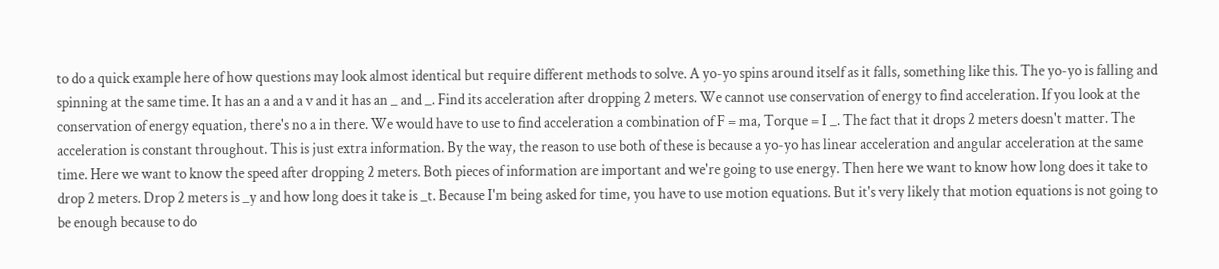to do a quick example here of how questions may look almost identical but require different methods to solve. A yo-yo spins around itself as it falls, something like this. The yo-yo is falling and spinning at the same time. It has an a and a v and it has an _ and _. Find its acceleration after dropping 2 meters. We cannot use conservation of energy to find acceleration. If you look at the conservation of energy equation, there's no a in there. We would have to use to find acceleration a combination of F = ma, Torque = I _. The fact that it drops 2 meters doesn't matter. The acceleration is constant throughout. This is just extra information. By the way, the reason to use both of these is because a yo-yo has linear acceleration and angular acceleration at the same time. Here we want to know the speed after dropping 2 meters. Both pieces of information are important and we're going to use energy. Then here we want to know how long does it take to drop 2 meters. Drop 2 meters is _y and how long does it take is _t. Because I'm being asked for time, you have to use motion equations. But it's very likely that motion equations is not going to be enough because to do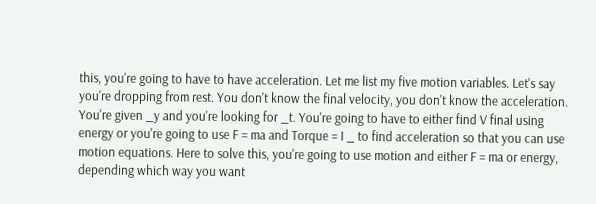this, you're going to have to have acceleration. Let me list my five motion variables. Let's say you're dropping from rest. You don't know the final velocity, you don't know the acceleration. You're given _y and you're looking for _t. You're going to have to either find V final using energy or you're going to use F = ma and Torque = I _ to find acceleration so that you can use motion equations. Here to solve this, you're going to use motion and either F = ma or energy, depending which way you want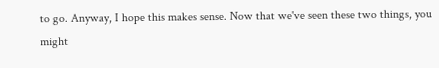to go. Anyway, I hope this makes sense. Now that we've seen these two things, you might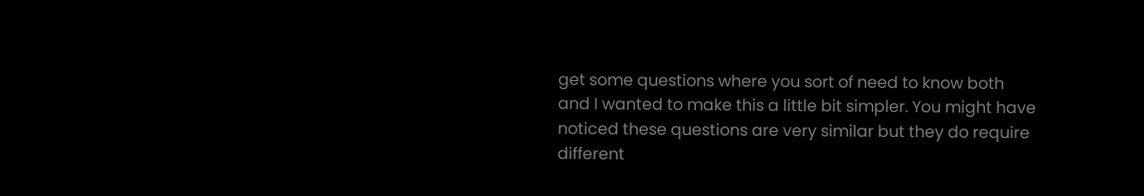get some questions where you sort of need to know both and I wanted to make this a little bit simpler. You might have noticed these questions are very similar but they do require different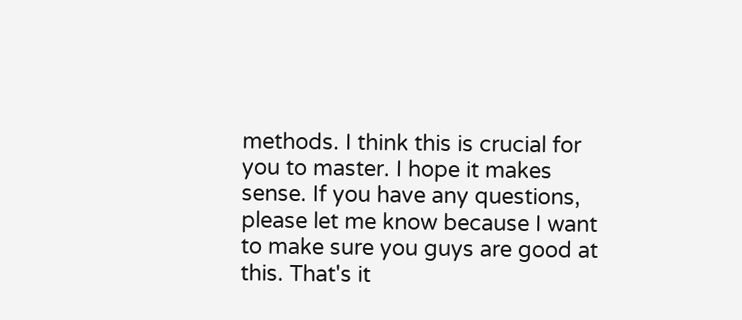methods. I think this is crucial for you to master. I hope it makes sense. If you have any questions, please let me know because I want to make sure you guys are good at this. That's it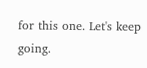for this one. Let's keep going.